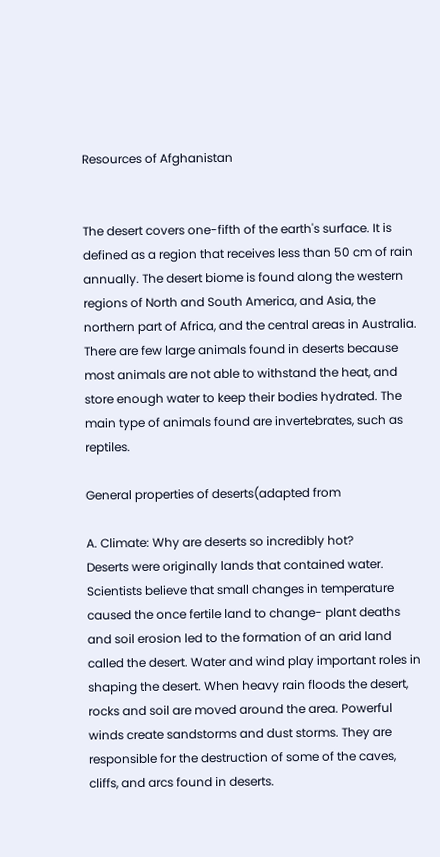Resources of Afghanistan


The desert covers one-fifth of the earth's surface. It is defined as a region that receives less than 50 cm of rain annually. The desert biome is found along the western regions of North and South America, and Asia, the northern part of Africa, and the central areas in Australia. There are few large animals found in deserts because most animals are not able to withstand the heat, and store enough water to keep their bodies hydrated. The main type of animals found are invertebrates, such as reptiles.

General properties of deserts(adapted from

A. Climate: Why are deserts so incredibly hot?
Deserts were originally lands that contained water. Scientists believe that small changes in temperature caused the once fertile land to change- plant deaths and soil erosion led to the formation of an arid land called the desert. Water and wind play important roles in shaping the desert. When heavy rain floods the desert, rocks and soil are moved around the area. Powerful winds create sandstorms and dust storms. They are responsible for the destruction of some of the caves, cliffs, and arcs found in deserts.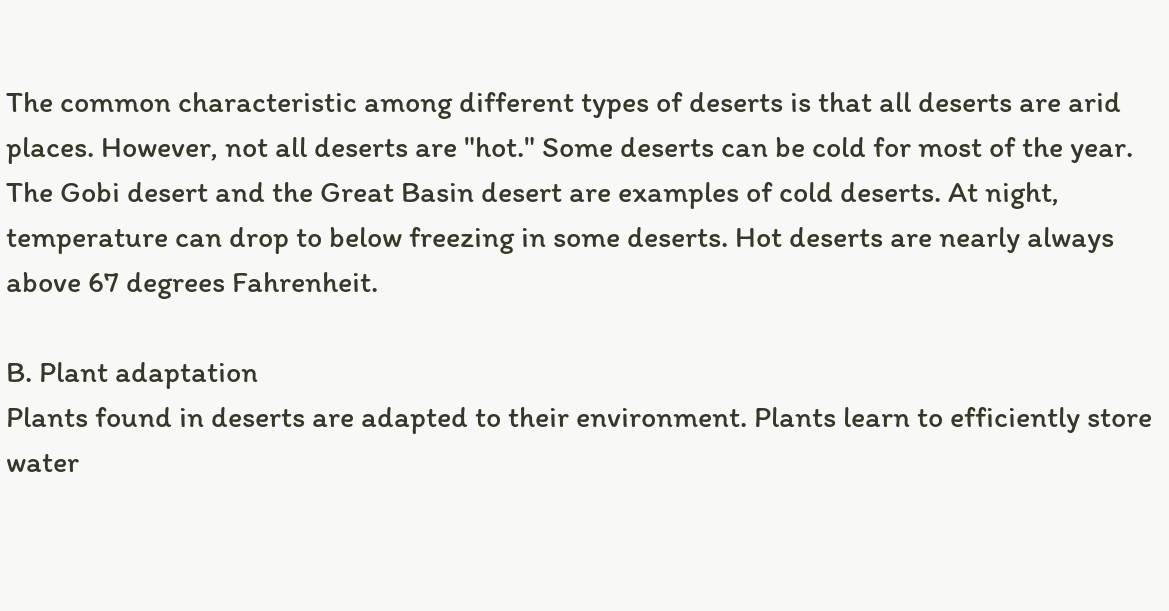The common characteristic among different types of deserts is that all deserts are arid places. However, not all deserts are "hot." Some deserts can be cold for most of the year. The Gobi desert and the Great Basin desert are examples of cold deserts. At night, temperature can drop to below freezing in some deserts. Hot deserts are nearly always above 67 degrees Fahrenheit.

B. Plant adaptation
Plants found in deserts are adapted to their environment. Plants learn to efficiently store water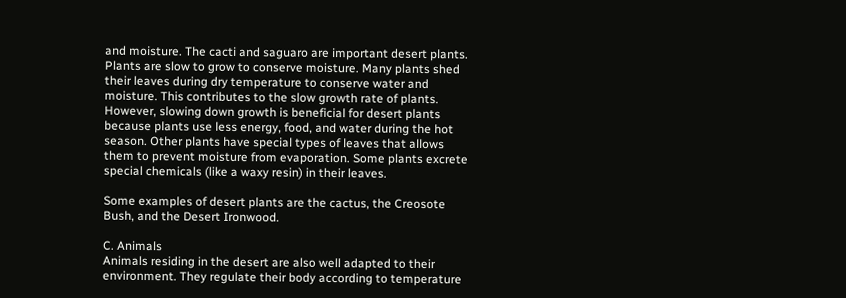and moisture. The cacti and saguaro are important desert plants. Plants are slow to grow to conserve moisture. Many plants shed their leaves during dry temperature to conserve water and moisture. This contributes to the slow growth rate of plants. However, slowing down growth is beneficial for desert plants because plants use less energy, food, and water during the hot season. Other plants have special types of leaves that allows them to prevent moisture from evaporation. Some plants excrete special chemicals (like a waxy resin) in their leaves.

Some examples of desert plants are the cactus, the Creosote Bush, and the Desert Ironwood.

C. Animals
Animals residing in the desert are also well adapted to their environment. They regulate their body according to temperature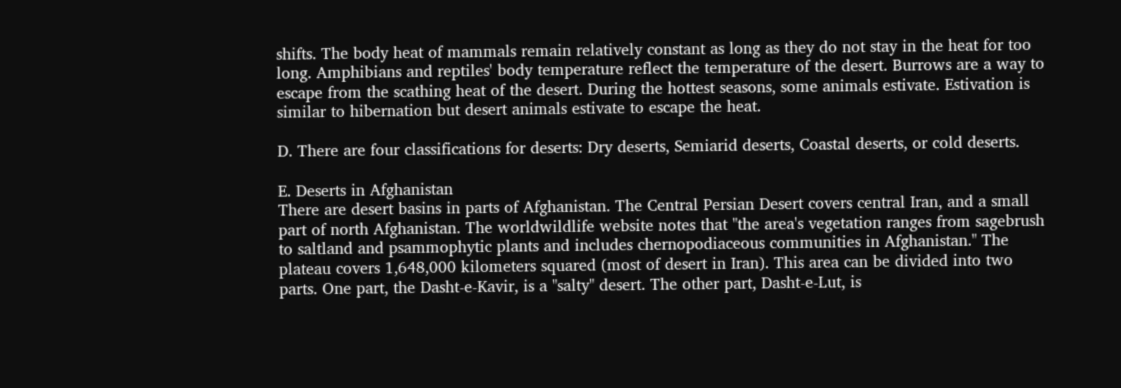shifts. The body heat of mammals remain relatively constant as long as they do not stay in the heat for too long. Amphibians and reptiles' body temperature reflect the temperature of the desert. Burrows are a way to escape from the scathing heat of the desert. During the hottest seasons, some animals estivate. Estivation is similar to hibernation but desert animals estivate to escape the heat.

D. There are four classifications for deserts: Dry deserts, Semiarid deserts, Coastal deserts, or cold deserts.

E. Deserts in Afghanistan
There are desert basins in parts of Afghanistan. The Central Persian Desert covers central Iran, and a small part of north Afghanistan. The worldwildlife website notes that "the area's vegetation ranges from sagebrush to saltland and psammophytic plants and includes chernopodiaceous communities in Afghanistan." The plateau covers 1,648,000 kilometers squared (most of desert in Iran). This area can be divided into two parts. One part, the Dasht-e-Kavir, is a "salty" desert. The other part, Dasht-e-Lut, is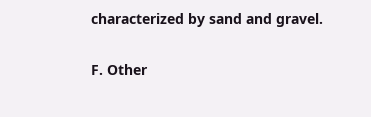characterized by sand and gravel.

F. Other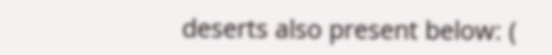deserts also present below: (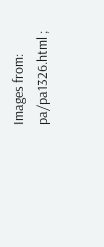Images from: pa/pa1326.html ;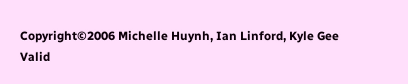Copyright©2006 Michelle Huynh, Ian Linford, Kyle Gee
Valid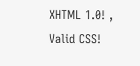XHTML 1.0! , Valid CSS!